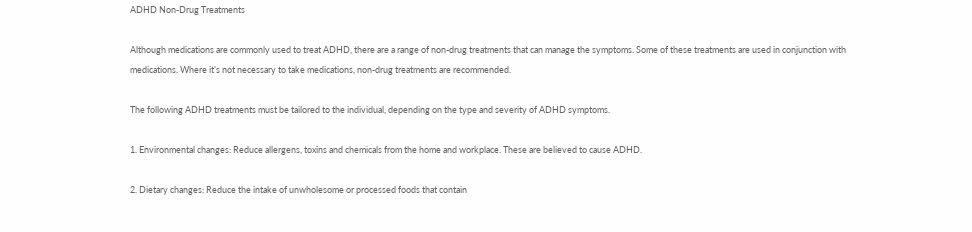ADHD Non-Drug Treatments

Although medications are commonly used to treat ADHD, there are a range of non-drug treatments that can manage the symptoms. Some of these treatments are used in conjunction with medications. Where it’s not necessary to take medications, non-drug treatments are recommended.

The following ADHD treatments must be tailored to the individual, depending on the type and severity of ADHD symptoms.

1. Environmental changes: Reduce allergens, toxins and chemicals from the home and workplace. These are believed to cause ADHD.

2. Dietary changes: Reduce the intake of unwholesome or processed foods that contain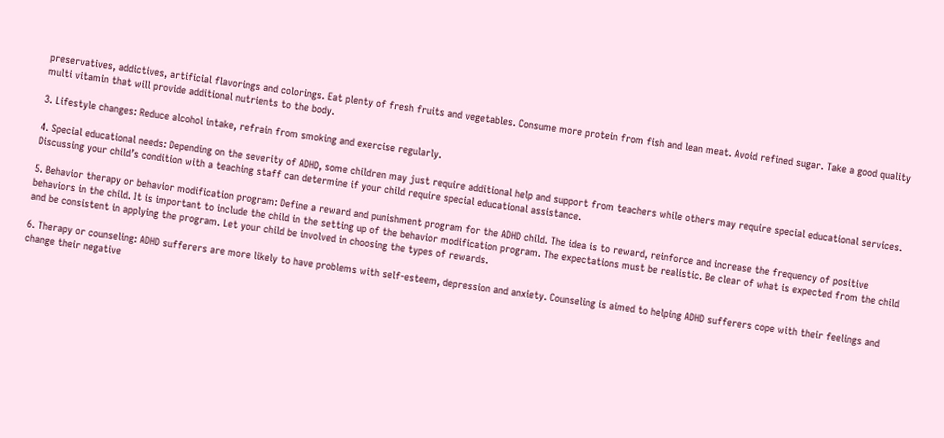preservatives, addictives, artificial flavorings and colorings. Eat plenty of fresh fruits and vegetables. Consume more protein from fish and lean meat. Avoid refined sugar. Take a good quality multi vitamin that will provide additional nutrients to the body.

3. Lifestyle changes: Reduce alcohol intake, refrain from smoking and exercise regularly.

4. Special educational needs: Depending on the severity of ADHD, some children may just require additional help and support from teachers while others may require special educational services. Discussing your child’s condition with a teaching staff can determine if your child require special educational assistance.

5. Behavior therapy or behavior modification program: Define a reward and punishment program for the ADHD child. The idea is to reward, reinforce and increase the frequency of positive behaviors in the child. It is important to include the child in the setting up of the behavior modification program. The expectations must be realistic. Be clear of what is expected from the child and be consistent in applying the program. Let your child be involved in choosing the types of rewards.

6. Therapy or counseling: ADHD sufferers are more likely to have problems with self-esteem, depression and anxiety. Counseling is aimed to helping ADHD sufferers cope with their feelings and change their negative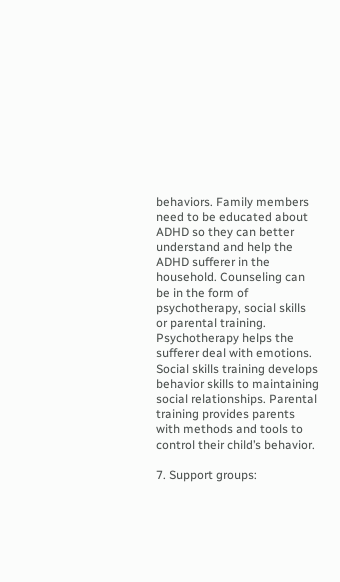behaviors. Family members need to be educated about ADHD so they can better understand and help the ADHD sufferer in the household. Counseling can be in the form of psychotherapy, social skills or parental training. Psychotherapy helps the sufferer deal with emotions. Social skills training develops behavior skills to maintaining social relationships. Parental training provides parents with methods and tools to control their child’s behavior.

7. Support groups: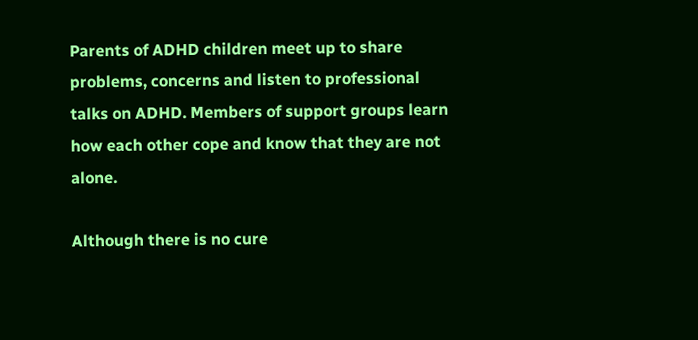Parents of ADHD children meet up to share problems, concerns and listen to professional talks on ADHD. Members of support groups learn how each other cope and know that they are not alone.

Although there is no cure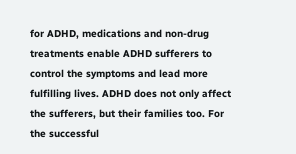for ADHD, medications and non-drug treatments enable ADHD sufferers to control the symptoms and lead more fulfilling lives. ADHD does not only affect the sufferers, but their families too. For the successful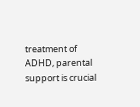treatment of ADHD, parental support is crucial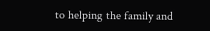to helping the family and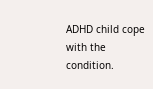ADHD child cope with the condition.